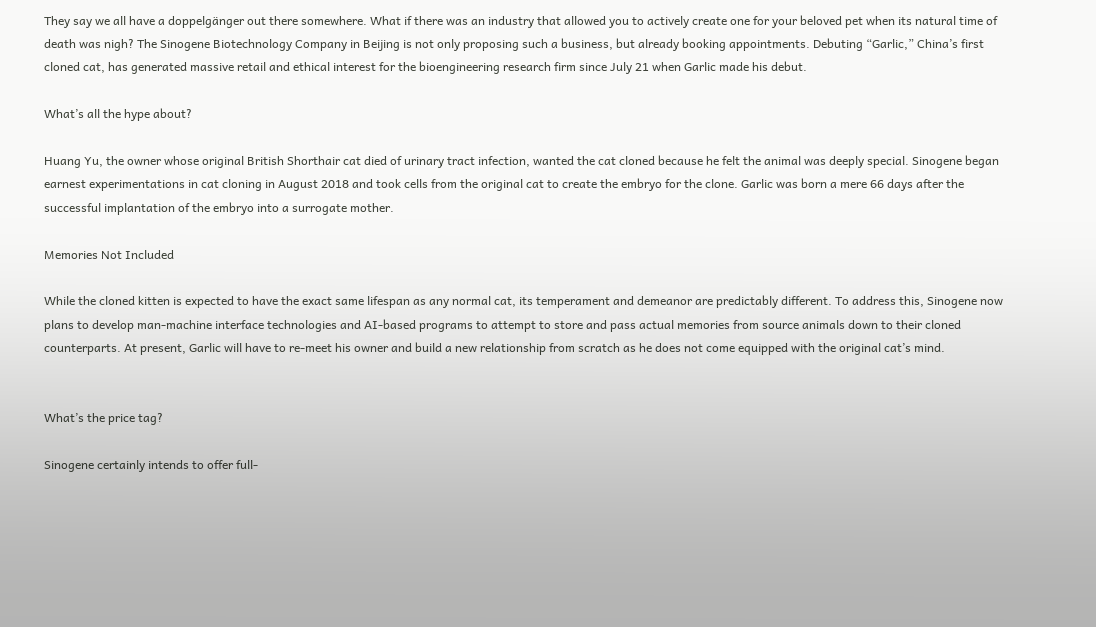They say we all have a doppelgänger out there somewhere. What if there was an industry that allowed you to actively create one for your beloved pet when its natural time of death was nigh? The Sinogene Biotechnology Company in Beijing is not only proposing such a business, but already booking appointments. Debuting “Garlic,” China’s first cloned cat, has generated massive retail and ethical interest for the bioengineering research firm since July 21 when Garlic made his debut.

What’s all the hype about?

Huang Yu, the owner whose original British Shorthair cat died of urinary tract infection, wanted the cat cloned because he felt the animal was deeply special. Sinogene began earnest experimentations in cat cloning in August 2018 and took cells from the original cat to create the embryo for the clone. Garlic was born a mere 66 days after the successful implantation of the embryo into a surrogate mother.

Memories Not Included

While the cloned kitten is expected to have the exact same lifespan as any normal cat, its temperament and demeanor are predictably different. To address this, Sinogene now plans to develop man-machine interface technologies and AI-based programs to attempt to store and pass actual memories from source animals down to their cloned counterparts. At present, Garlic will have to re-meet his owner and build a new relationship from scratch as he does not come equipped with the original cat’s mind.


What’s the price tag?

Sinogene certainly intends to offer full-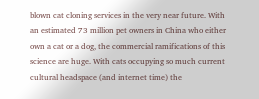blown cat cloning services in the very near future. With an estimated 73 million pet owners in China who either own a cat or a dog, the commercial ramifications of this science are huge. With cats occupying so much current cultural headspace (and internet time) the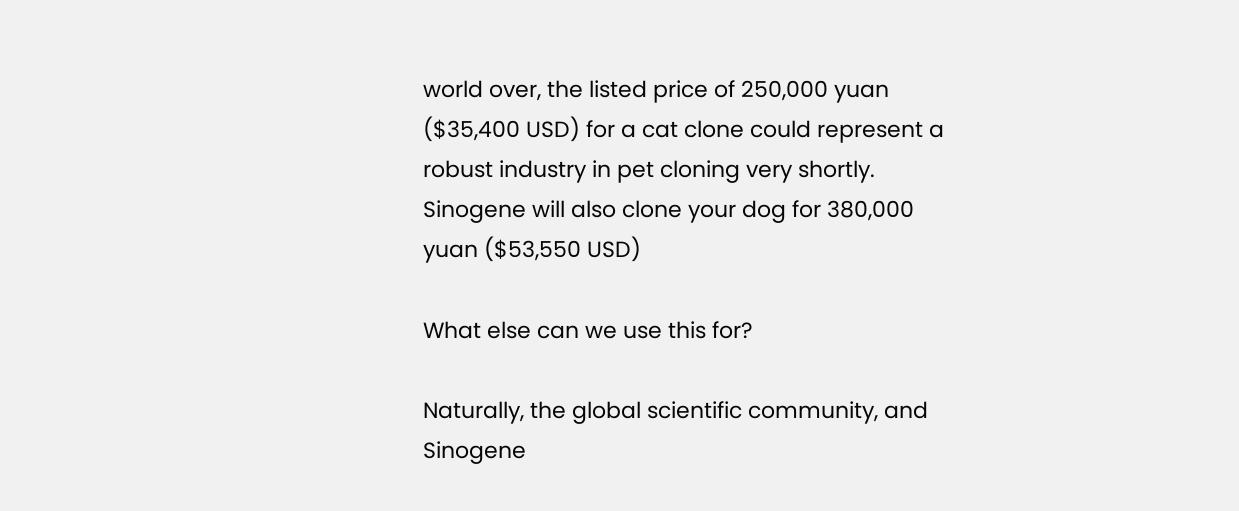world over, the listed price of 250,000 yuan ($35,400 USD) for a cat clone could represent a robust industry in pet cloning very shortly. Sinogene will also clone your dog for 380,000 yuan ($53,550 USD)

What else can we use this for?

Naturally, the global scientific community, and Sinogene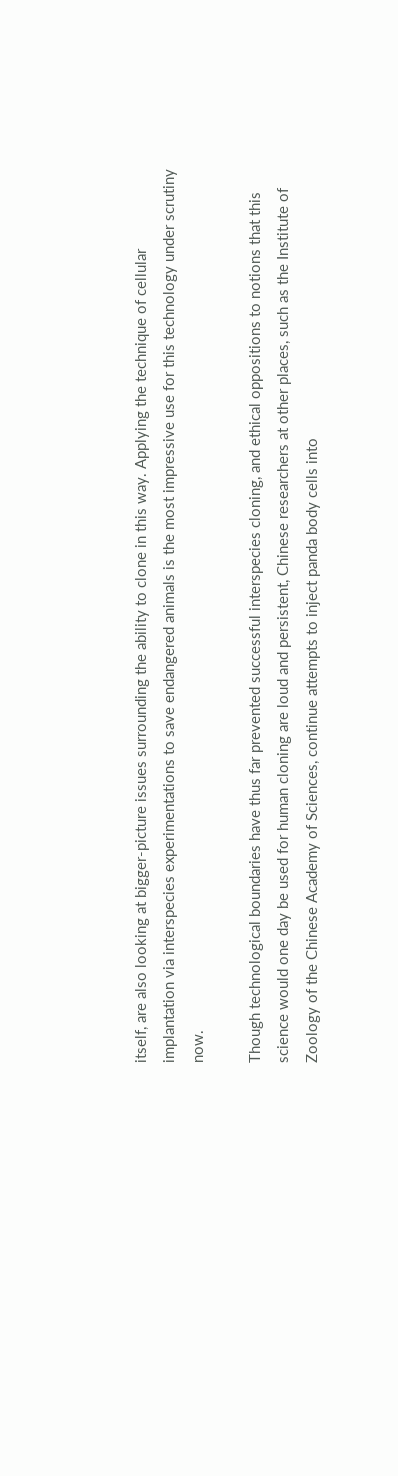itself, are also looking at bigger-picture issues surrounding the ability to clone in this way. Applying the technique of cellular implantation via interspecies experimentations to save endangered animals is the most impressive use for this technology under scrutiny now.

Though technological boundaries have thus far prevented successful interspecies cloning, and ethical oppositions to notions that this science would one day be used for human cloning are loud and persistent, Chinese researchers at other places, such as the Institute of Zoology of the Chinese Academy of Sciences, continue attempts to inject panda body cells into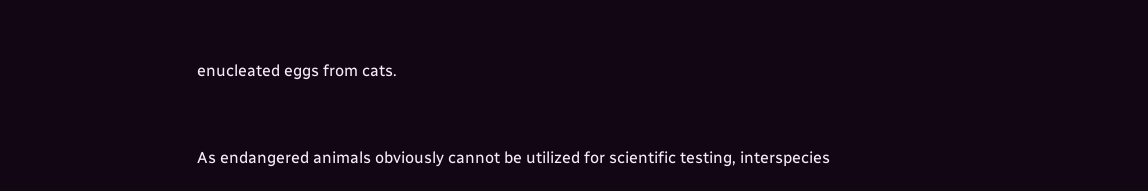enucleated eggs from cats.


As endangered animals obviously cannot be utilized for scientific testing, interspecies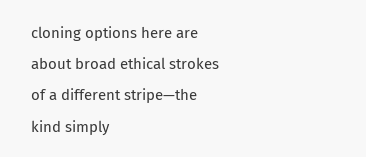cloning options here are about broad ethical strokes of a different stripe—the kind simply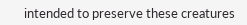intended to preserve these creatures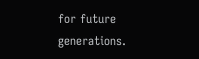for future generations.